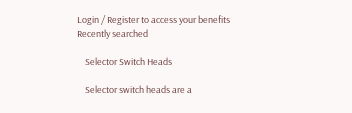Login / Register to access your benefits
Recently searched

    Selector Switch Heads

    Selector switch heads are a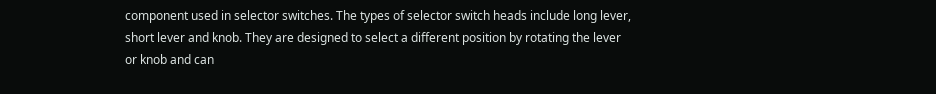component used in selector switches. The types of selector switch heads include long lever, short lever and knob. They are designed to select a different position by rotating the lever or knob and can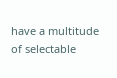have a multitude of selectable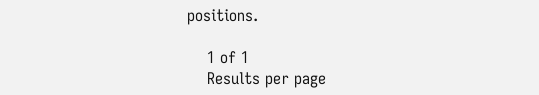positions.

    1 of 1
    Results per page